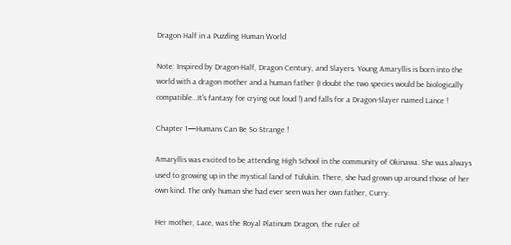Dragon Half in a Puzzling Human World

Note: Inspired by Dragon-Half, Dragon Century, and Slayers. Young Amaryllis is born into the world with a dragon mother and a human father (I doubt the two species would be biologically compatible…It's fantasy for crying out loud !) and falls for a Dragon-Slayer named Lance !

Chapter 1—Humans Can Be So Strange !

Amaryllis was excited to be attending High School in the community of Okinawa. She was always used to growing up in the mystical land of Tulukin. There, she had grown up around those of her own kind. The only human she had ever seen was her own father, Curry.

Her mother, Lace, was the Royal Platinum Dragon, the ruler of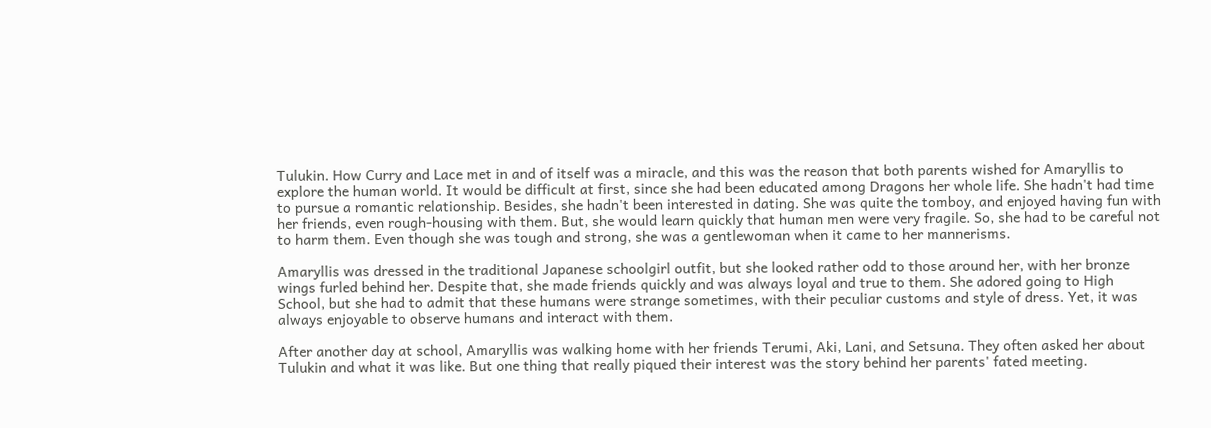Tulukin. How Curry and Lace met in and of itself was a miracle, and this was the reason that both parents wished for Amaryllis to explore the human world. It would be difficult at first, since she had been educated among Dragons her whole life. She hadn't had time to pursue a romantic relationship. Besides, she hadn't been interested in dating. She was quite the tomboy, and enjoyed having fun with her friends, even rough-housing with them. But, she would learn quickly that human men were very fragile. So, she had to be careful not to harm them. Even though she was tough and strong, she was a gentlewoman when it came to her mannerisms.

Amaryllis was dressed in the traditional Japanese schoolgirl outfit, but she looked rather odd to those around her, with her bronze wings furled behind her. Despite that, she made friends quickly and was always loyal and true to them. She adored going to High School, but she had to admit that these humans were strange sometimes, with their peculiar customs and style of dress. Yet, it was always enjoyable to observe humans and interact with them.

After another day at school, Amaryllis was walking home with her friends Terumi, Aki, Lani, and Setsuna. They often asked her about Tulukin and what it was like. But one thing that really piqued their interest was the story behind her parents' fated meeting.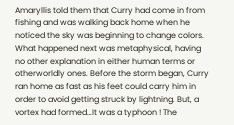Amaryllis told them that Curry had come in from fishing and was walking back home when he noticed the sky was beginning to change colors. What happened next was metaphysical, having no other explanation in either human terms or otherworldly ones. Before the storm began, Curry ran home as fast as his feet could carry him in order to avoid getting struck by lightning. But, a vortex had formed…It was a typhoon ! The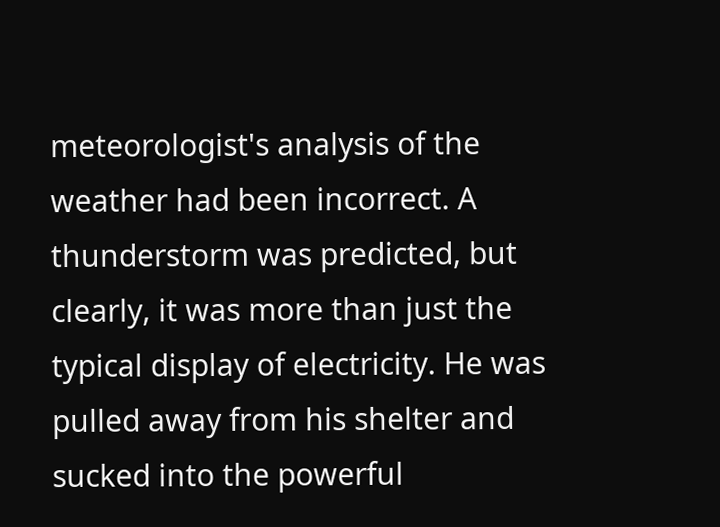meteorologist's analysis of the weather had been incorrect. A thunderstorm was predicted, but clearly, it was more than just the typical display of electricity. He was pulled away from his shelter and sucked into the powerful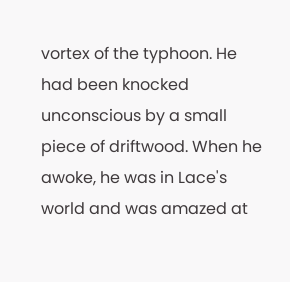vortex of the typhoon. He had been knocked unconscious by a small piece of driftwood. When he awoke, he was in Lace's world and was amazed at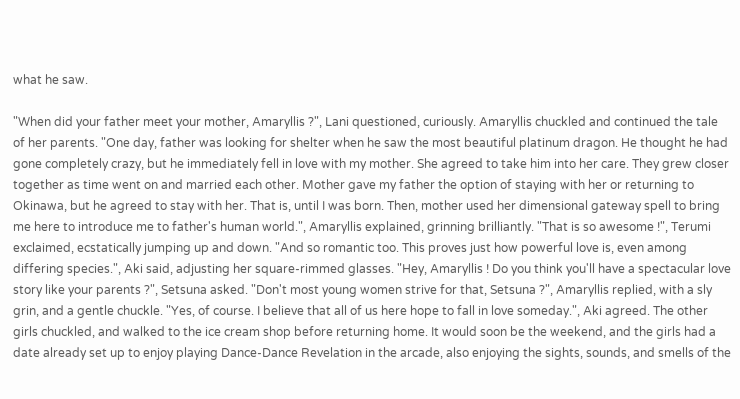what he saw.

"When did your father meet your mother, Amaryllis ?", Lani questioned, curiously. Amaryllis chuckled and continued the tale of her parents. "One day, father was looking for shelter when he saw the most beautiful platinum dragon. He thought he had gone completely crazy, but he immediately fell in love with my mother. She agreed to take him into her care. They grew closer together as time went on and married each other. Mother gave my father the option of staying with her or returning to Okinawa, but he agreed to stay with her. That is, until I was born. Then, mother used her dimensional gateway spell to bring me here to introduce me to father's human world.", Amaryllis explained, grinning brilliantly. "That is so awesome !", Terumi exclaimed, ecstatically jumping up and down. "And so romantic too. This proves just how powerful love is, even among differing species.", Aki said, adjusting her square-rimmed glasses. "Hey, Amaryllis ! Do you think you'll have a spectacular love story like your parents ?", Setsuna asked. "Don't most young women strive for that, Setsuna ?", Amaryllis replied, with a sly grin, and a gentle chuckle. "Yes, of course. I believe that all of us here hope to fall in love someday.", Aki agreed. The other girls chuckled, and walked to the ice cream shop before returning home. It would soon be the weekend, and the girls had a date already set up to enjoy playing Dance-Dance Revelation in the arcade, also enjoying the sights, sounds, and smells of the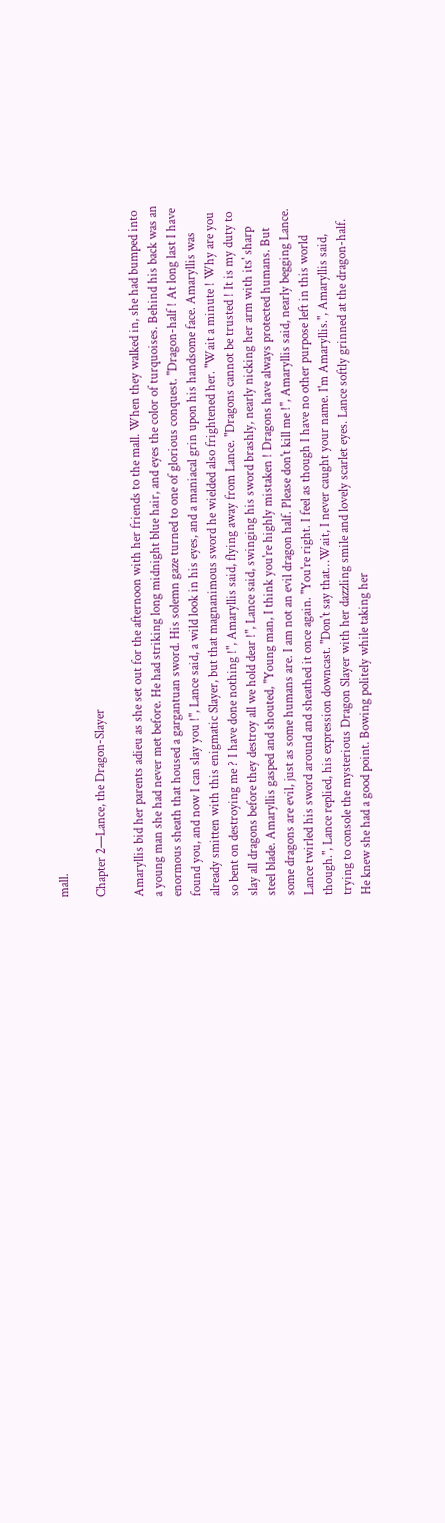mall.

Chapter 2—Lance, the Dragon-Slayer

Amaryllis bid her parents adieu as she set out for the afternoon with her friends to the mall. When they walked in, she had bumped into a young man she had never met before. He had striking long midnight blue hair, and eyes the color of turquoises. Behind his back was an enormous sheath that housed a gargantuan sword. His solemn gaze turned to one of glorious conquest. "Dragon-half ! At long last I have found you, and now I can slay you !", Lance said, a wild look in his eyes, and a maniacal grin upon his handsome face. Amaryllis was already smitten with this enigmatic Slayer, but that magnanimous sword he wielded also frightened her. "Wait a minute ! Why are you so bent on destroying me ? I have done nothing !", Amaryllis said, flying away from Lance. "Dragons cannot be trusted ! It is my duty to slay all dragons before they destroy all we hold dear !", Lance said, swinging his sword brashly, nearly nicking her arm with its' sharp steel blade. Amaryllis gasped and shouted, "Young man, I think you're highly mistaken ! Dragons have always protected humans. But some dragons are evil, just as some humans are. I am not an evil dragon half. Please don't kill me !", Amaryllis said, nearly begging Lance. Lance twirled his sword around and sheathed it once again. "You're right. I feel as though I have no other purpose left in this world though.", Lance replied, his expression downcast. "Don't say that…Wait, I never caught your name. I'm Amaryllis.", Amaryllis said, trying to console the mysterious Dragon Slayer with her dazzling smile and lovely scarlet eyes. Lance softly grinned at the dragon-half. He knew she had a good point. Bowing politely while taking her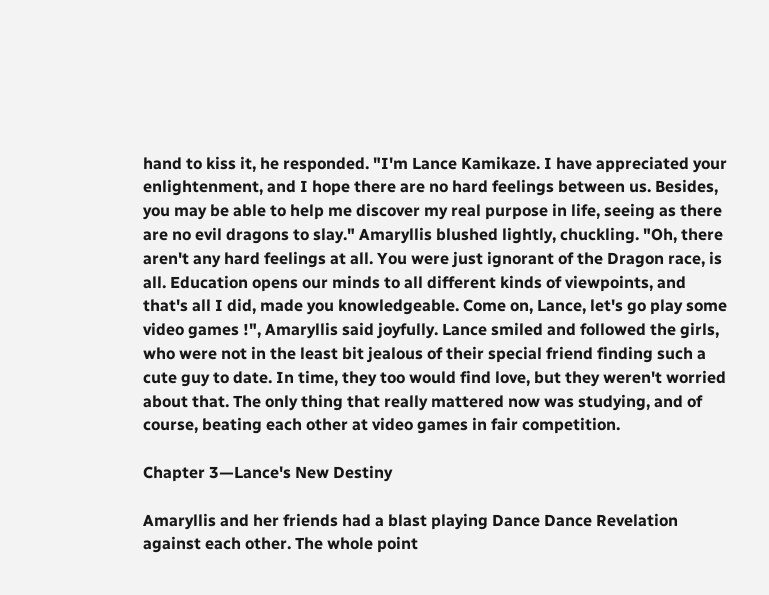hand to kiss it, he responded. "I'm Lance Kamikaze. I have appreciated your enlightenment, and I hope there are no hard feelings between us. Besides, you may be able to help me discover my real purpose in life, seeing as there are no evil dragons to slay." Amaryllis blushed lightly, chuckling. "Oh, there aren't any hard feelings at all. You were just ignorant of the Dragon race, is all. Education opens our minds to all different kinds of viewpoints, and that's all I did, made you knowledgeable. Come on, Lance, let's go play some video games !", Amaryllis said joyfully. Lance smiled and followed the girls, who were not in the least bit jealous of their special friend finding such a cute guy to date. In time, they too would find love, but they weren't worried about that. The only thing that really mattered now was studying, and of course, beating each other at video games in fair competition.

Chapter 3—Lance's New Destiny

Amaryllis and her friends had a blast playing Dance Dance Revelation against each other. The whole point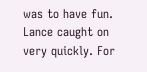was to have fun. Lance caught on very quickly. For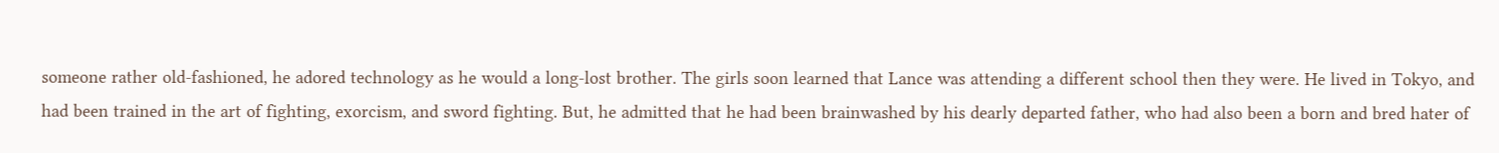someone rather old-fashioned, he adored technology as he would a long-lost brother. The girls soon learned that Lance was attending a different school then they were. He lived in Tokyo, and had been trained in the art of fighting, exorcism, and sword fighting. But, he admitted that he had been brainwashed by his dearly departed father, who had also been a born and bred hater of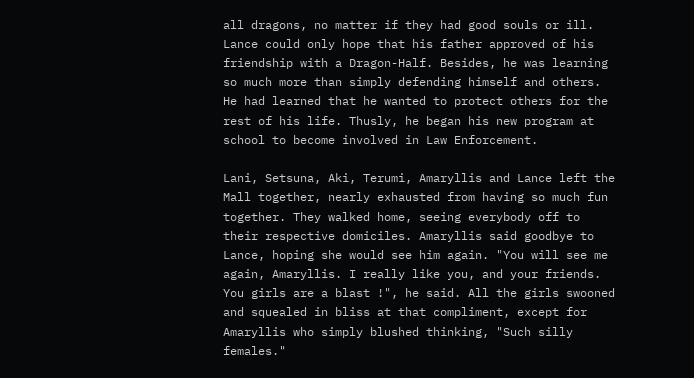all dragons, no matter if they had good souls or ill. Lance could only hope that his father approved of his friendship with a Dragon-Half. Besides, he was learning so much more than simply defending himself and others. He had learned that he wanted to protect others for the rest of his life. Thusly, he began his new program at school to become involved in Law Enforcement.

Lani, Setsuna, Aki, Terumi, Amaryllis and Lance left the Mall together, nearly exhausted from having so much fun together. They walked home, seeing everybody off to their respective domiciles. Amaryllis said goodbye to Lance, hoping she would see him again. "You will see me again, Amaryllis. I really like you, and your friends. You girls are a blast !", he said. All the girls swooned and squealed in bliss at that compliment, except for Amaryllis who simply blushed thinking, "Such silly females."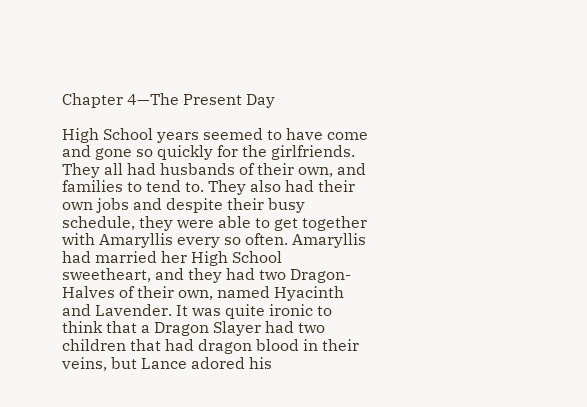Chapter 4—The Present Day

High School years seemed to have come and gone so quickly for the girlfriends. They all had husbands of their own, and families to tend to. They also had their own jobs and despite their busy schedule, they were able to get together with Amaryllis every so often. Amaryllis had married her High School sweetheart, and they had two Dragon-Halves of their own, named Hyacinth and Lavender. It was quite ironic to think that a Dragon Slayer had two children that had dragon blood in their veins, but Lance adored his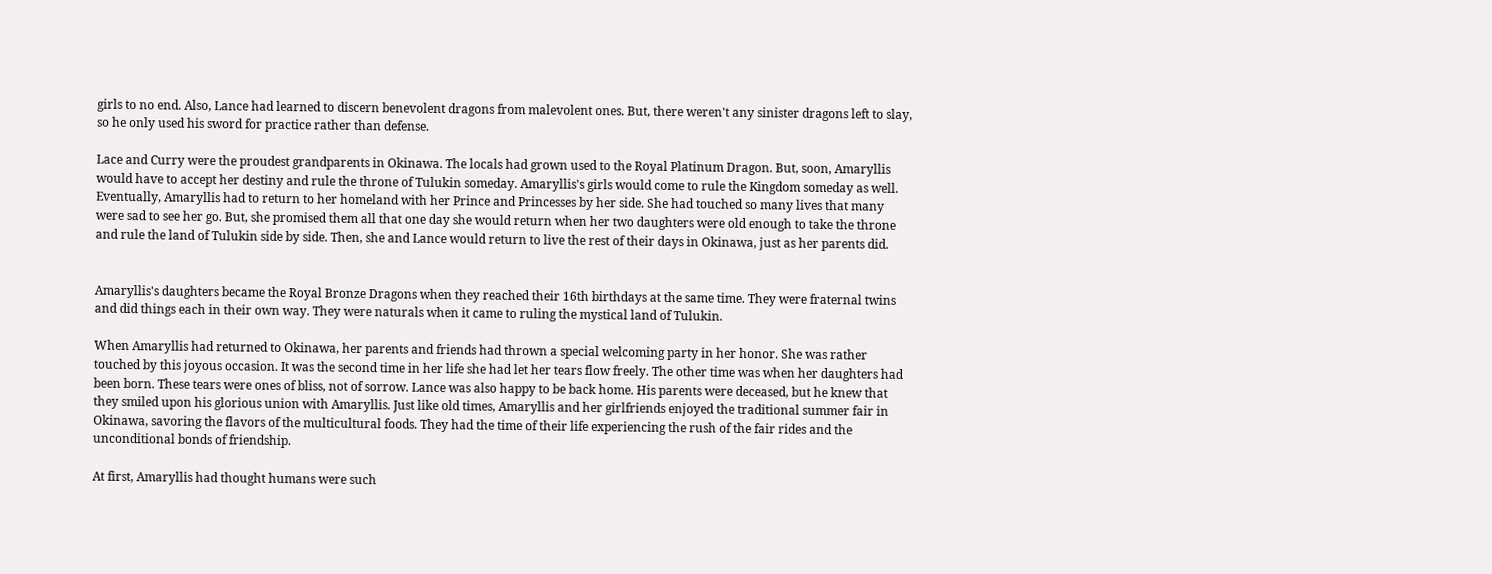girls to no end. Also, Lance had learned to discern benevolent dragons from malevolent ones. But, there weren't any sinister dragons left to slay, so he only used his sword for practice rather than defense.

Lace and Curry were the proudest grandparents in Okinawa. The locals had grown used to the Royal Platinum Dragon. But, soon, Amaryllis would have to accept her destiny and rule the throne of Tulukin someday. Amaryllis's girls would come to rule the Kingdom someday as well. Eventually, Amaryllis had to return to her homeland with her Prince and Princesses by her side. She had touched so many lives that many were sad to see her go. But, she promised them all that one day she would return when her two daughters were old enough to take the throne and rule the land of Tulukin side by side. Then, she and Lance would return to live the rest of their days in Okinawa, just as her parents did.


Amaryllis's daughters became the Royal Bronze Dragons when they reached their 16th birthdays at the same time. They were fraternal twins and did things each in their own way. They were naturals when it came to ruling the mystical land of Tulukin.

When Amaryllis had returned to Okinawa, her parents and friends had thrown a special welcoming party in her honor. She was rather touched by this joyous occasion. It was the second time in her life she had let her tears flow freely. The other time was when her daughters had been born. These tears were ones of bliss, not of sorrow. Lance was also happy to be back home. His parents were deceased, but he knew that they smiled upon his glorious union with Amaryllis. Just like old times, Amaryllis and her girlfriends enjoyed the traditional summer fair in Okinawa, savoring the flavors of the multicultural foods. They had the time of their life experiencing the rush of the fair rides and the unconditional bonds of friendship.

At first, Amaryllis had thought humans were such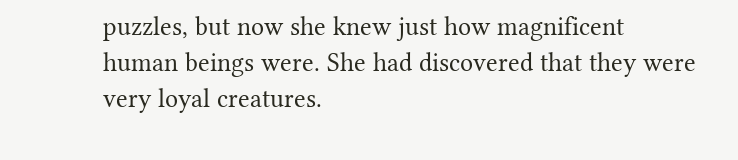puzzles, but now she knew just how magnificent human beings were. She had discovered that they were very loyal creatures.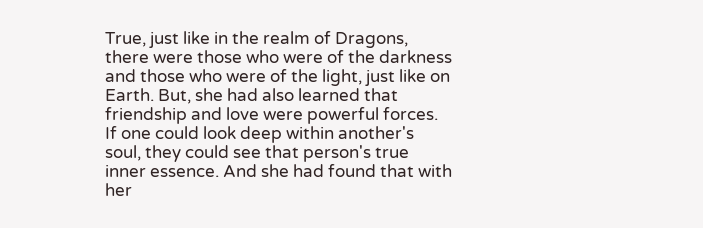True, just like in the realm of Dragons, there were those who were of the darkness and those who were of the light, just like on Earth. But, she had also learned that friendship and love were powerful forces. If one could look deep within another's soul, they could see that person's true inner essence. And she had found that with her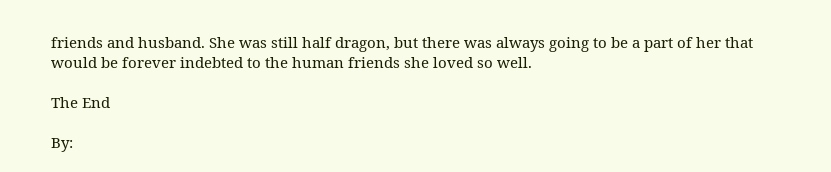friends and husband. She was still half dragon, but there was always going to be a part of her that would be forever indebted to the human friends she loved so well.

The End

By: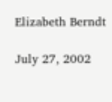Elizabeth Berndt

July 27, 2002